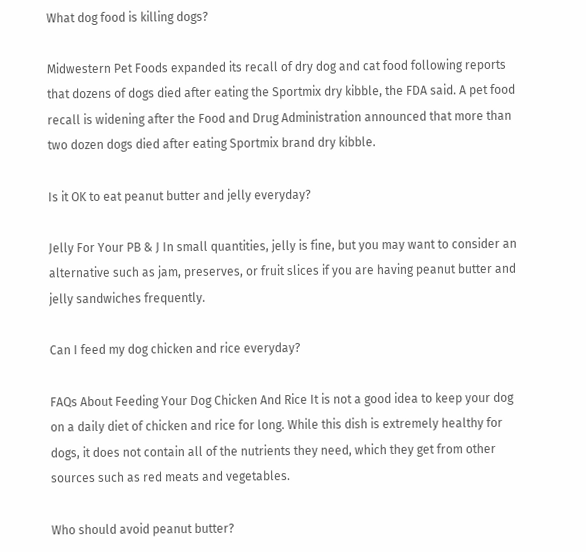What dog food is killing dogs?

Midwestern Pet Foods expanded its recall of dry dog and cat food following reports that dozens of dogs died after eating the Sportmix dry kibble, the FDA said. A pet food recall is widening after the Food and Drug Administration announced that more than two dozen dogs died after eating Sportmix brand dry kibble.

Is it OK to eat peanut butter and jelly everyday?

Jelly For Your PB & J In small quantities, jelly is fine, but you may want to consider an alternative such as jam, preserves, or fruit slices if you are having peanut butter and jelly sandwiches frequently.

Can I feed my dog chicken and rice everyday?

FAQs About Feeding Your Dog Chicken And Rice It is not a good idea to keep your dog on a daily diet of chicken and rice for long. While this dish is extremely healthy for dogs, it does not contain all of the nutrients they need, which they get from other sources such as red meats and vegetables.

Who should avoid peanut butter?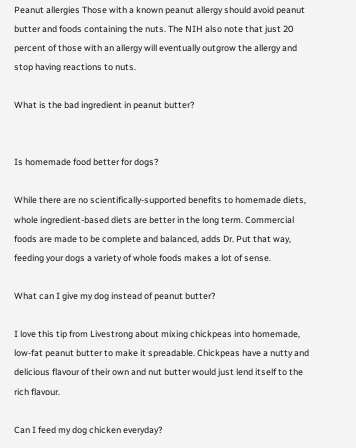Peanut allergies Those with a known peanut allergy should avoid peanut butter and foods containing the nuts. The NIH also note that just 20 percent of those with an allergy will eventually outgrow the allergy and stop having reactions to nuts.

What is the bad ingredient in peanut butter?


Is homemade food better for dogs?

While there are no scientifically-supported benefits to homemade diets, whole ingredient-based diets are better in the long term. Commercial foods are made to be complete and balanced, adds Dr. Put that way, feeding your dogs a variety of whole foods makes a lot of sense.

What can I give my dog instead of peanut butter?

I love this tip from Livestrong about mixing chickpeas into homemade, low-fat peanut butter to make it spreadable. Chickpeas have a nutty and delicious flavour of their own and nut butter would just lend itself to the rich flavour.

Can I feed my dog chicken everyday?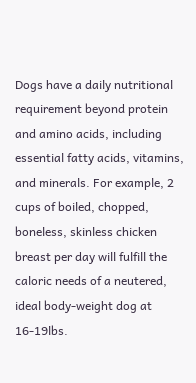Dogs have a daily nutritional requirement beyond protein and amino acids, including essential fatty acids, vitamins, and minerals. For example, 2 cups of boiled, chopped, boneless, skinless chicken breast per day will fulfill the caloric needs of a neutered, ideal body-weight dog at 16-19lbs.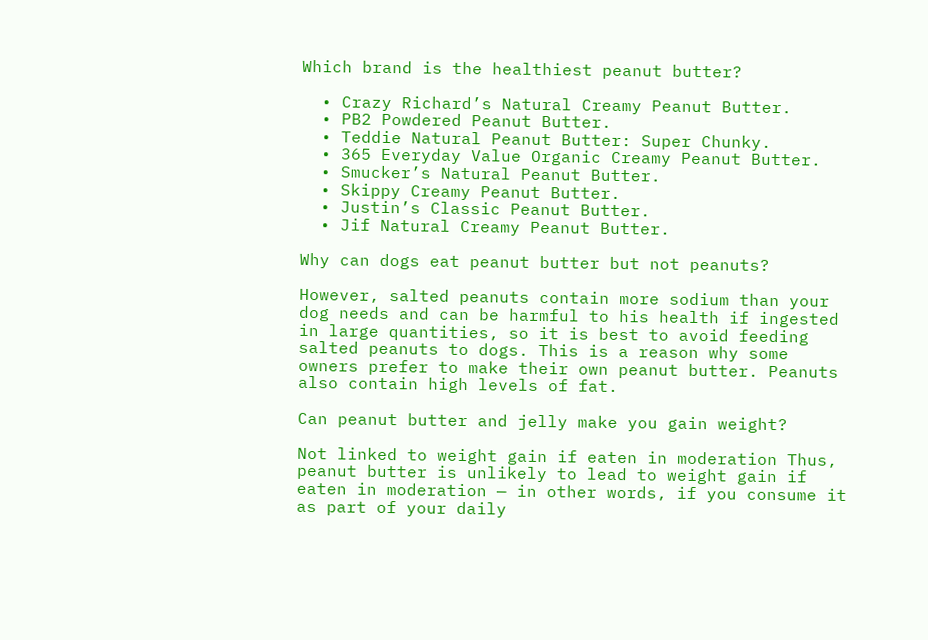Which brand is the healthiest peanut butter?

  • Crazy Richard’s Natural Creamy Peanut Butter.
  • PB2 Powdered Peanut Butter.
  • Teddie Natural Peanut Butter: Super Chunky.
  • 365 Everyday Value Organic Creamy Peanut Butter.
  • Smucker’s Natural Peanut Butter.
  • Skippy Creamy Peanut Butter.
  • Justin’s Classic Peanut Butter.
  • Jif Natural Creamy Peanut Butter.

Why can dogs eat peanut butter but not peanuts?

However, salted peanuts contain more sodium than your dog needs and can be harmful to his health if ingested in large quantities, so it is best to avoid feeding salted peanuts to dogs. This is a reason why some owners prefer to make their own peanut butter. Peanuts also contain high levels of fat.

Can peanut butter and jelly make you gain weight?

Not linked to weight gain if eaten in moderation Thus, peanut butter is unlikely to lead to weight gain if eaten in moderation — in other words, if you consume it as part of your daily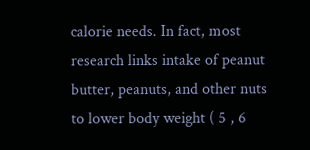calorie needs. In fact, most research links intake of peanut butter, peanuts, and other nuts to lower body weight ( 5 , 6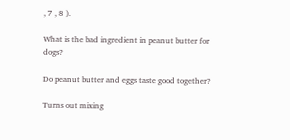, 7 , 8 ).

What is the bad ingredient in peanut butter for dogs?

Do peanut butter and eggs taste good together?

Turns out mixing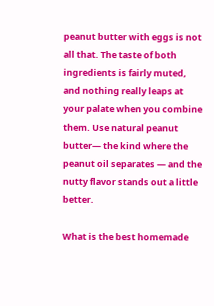peanut butter with eggs is not all that. The taste of both ingredients is fairly muted, and nothing really leaps at your palate when you combine them. Use natural peanut butter— the kind where the peanut oil separates — and the nutty flavor stands out a little better.

What is the best homemade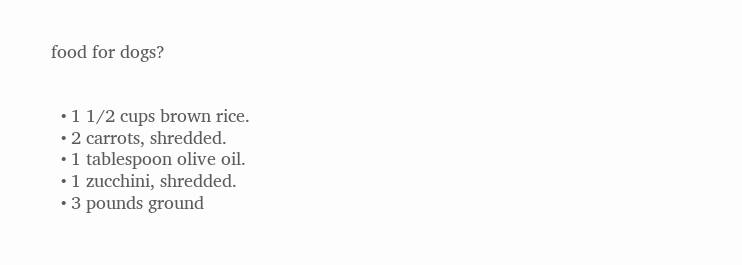food for dogs?


  • 1 1/2 cups brown rice.
  • 2 carrots, shredded.
  • 1 tablespoon olive oil.
  • 1 zucchini, shredded.
  • 3 pounds ground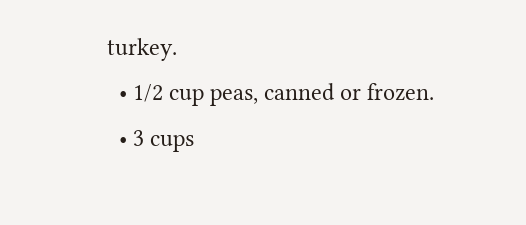turkey.
  • 1/2 cup peas, canned or frozen.
  • 3 cups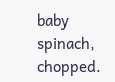baby spinach, chopped.